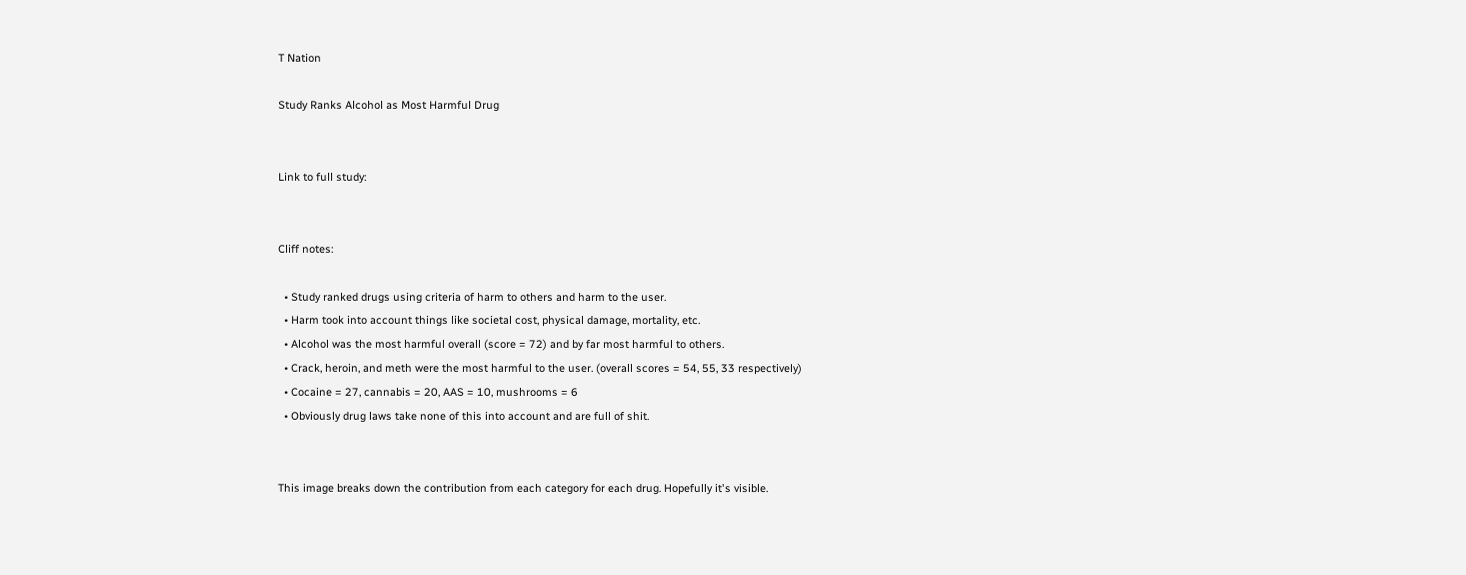T Nation

Study Ranks Alcohol as Most Harmful Drug


Link to full study:


Cliff notes:

  • Study ranked drugs using criteria of harm to others and harm to the user.
  • Harm took into account things like societal cost, physical damage, mortality, etc.
  • Alcohol was the most harmful overall (score = 72) and by far most harmful to others.
  • Crack, heroin, and meth were the most harmful to the user. (overall scores = 54, 55, 33 respectively)
  • Cocaine = 27, cannabis = 20, AAS = 10, mushrooms = 6
  • Obviously drug laws take none of this into account and are full of shit.


This image breaks down the contribution from each category for each drug. Hopefully it's visible.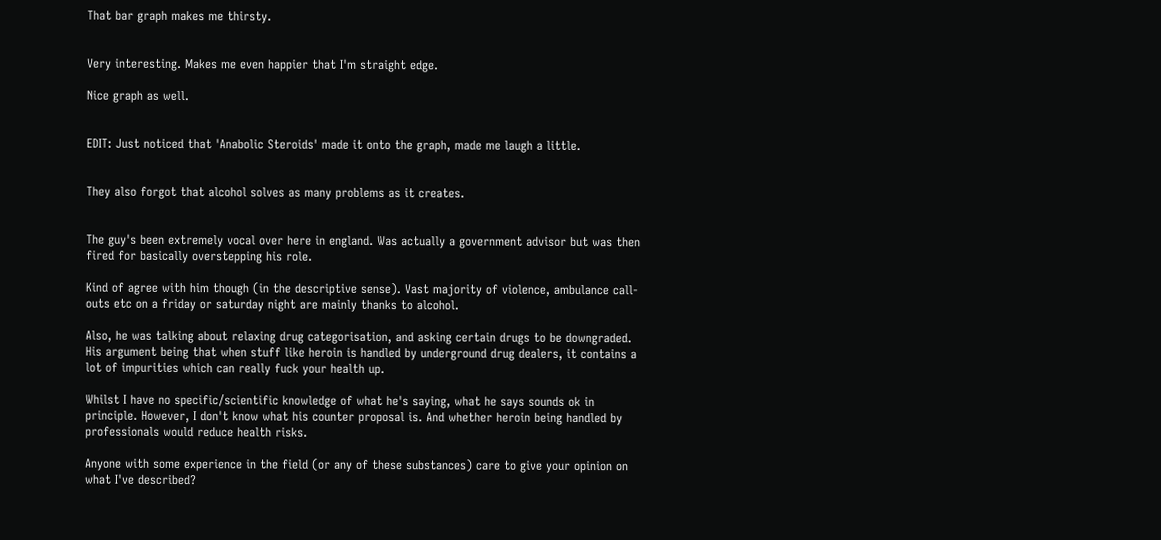That bar graph makes me thirsty.


Very interesting. Makes me even happier that I'm straight edge.

Nice graph as well.


EDIT: Just noticed that 'Anabolic Steroids' made it onto the graph, made me laugh a little.


They also forgot that alcohol solves as many problems as it creates.


The guy's been extremely vocal over here in england. Was actually a government advisor but was then fired for basically overstepping his role.

Kind of agree with him though (in the descriptive sense). Vast majority of violence, ambulance call-outs etc on a friday or saturday night are mainly thanks to alcohol.

Also, he was talking about relaxing drug categorisation, and asking certain drugs to be downgraded. His argument being that when stuff like heroin is handled by underground drug dealers, it contains a lot of impurities which can really fuck your health up.

Whilst I have no specific/scientific knowledge of what he's saying, what he says sounds ok in principle. However, I don't know what his counter proposal is. And whether heroin being handled by professionals would reduce health risks.

Anyone with some experience in the field (or any of these substances) care to give your opinion on what I've described?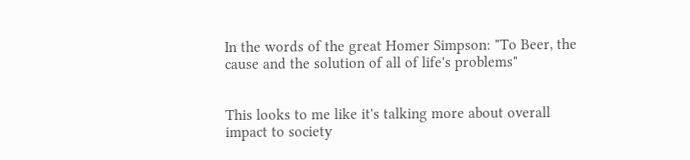In the words of the great Homer Simpson: "To Beer, the cause and the solution of all of life's problems"


This looks to me like it's talking more about overall impact to society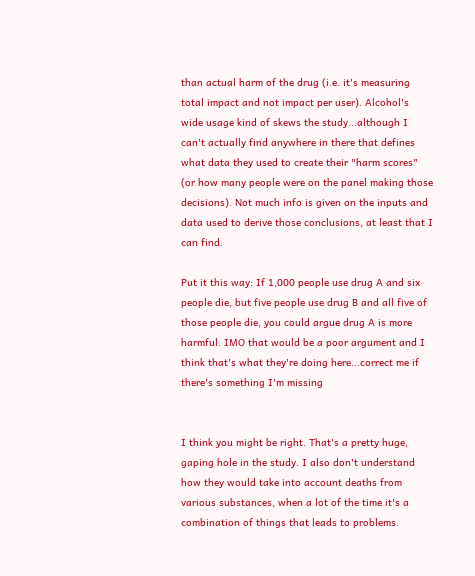than actual harm of the drug (i.e. it's measuring total impact and not impact per user). Alcohol's wide usage kind of skews the study...although I can't actually find anywhere in there that defines what data they used to create their "harm scores" (or how many people were on the panel making those decisions). Not much info is given on the inputs and data used to derive those conclusions, at least that I can find.

Put it this way: If 1,000 people use drug A and six people die, but five people use drug B and all five of those people die, you could argue drug A is more harmful. IMO that would be a poor argument and I think that's what they're doing here...correct me if there's something I'm missing


I think you might be right. That's a pretty huge, gaping hole in the study. I also don't understand how they would take into account deaths from various substances, when a lot of the time it's a combination of things that leads to problems.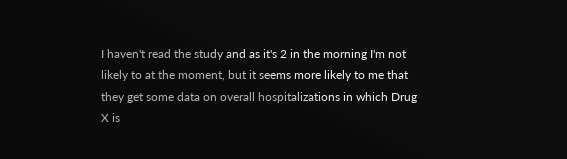I haven't read the study and as it's 2 in the morning I'm not likely to at the moment, but it seems more likely to me that they get some data on overall hospitalizations in which Drug X is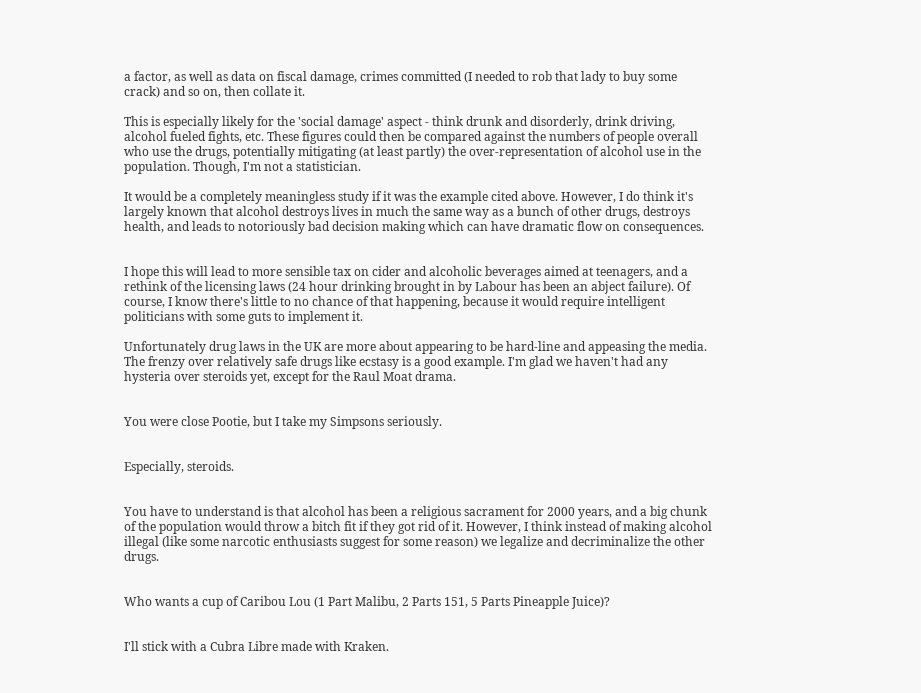a factor, as well as data on fiscal damage, crimes committed (I needed to rob that lady to buy some crack) and so on, then collate it.

This is especially likely for the 'social damage' aspect - think drunk and disorderly, drink driving, alcohol fueled fights, etc. These figures could then be compared against the numbers of people overall who use the drugs, potentially mitigating (at least partly) the over-representation of alcohol use in the population. Though, I'm not a statistician.

It would be a completely meaningless study if it was the example cited above. However, I do think it's largely known that alcohol destroys lives in much the same way as a bunch of other drugs, destroys health, and leads to notoriously bad decision making which can have dramatic flow on consequences.


I hope this will lead to more sensible tax on cider and alcoholic beverages aimed at teenagers, and a rethink of the licensing laws (24 hour drinking brought in by Labour has been an abject failure). Of course, I know there's little to no chance of that happening, because it would require intelligent politicians with some guts to implement it.

Unfortunately drug laws in the UK are more about appearing to be hard-line and appeasing the media. The frenzy over relatively safe drugs like ecstasy is a good example. I'm glad we haven't had any hysteria over steroids yet, except for the Raul Moat drama.


You were close Pootie, but I take my Simpsons seriously.


Especially, steroids.


You have to understand is that alcohol has been a religious sacrament for 2000 years, and a big chunk of the population would throw a bitch fit if they got rid of it. However, I think instead of making alcohol illegal (like some narcotic enthusiasts suggest for some reason) we legalize and decriminalize the other drugs.


Who wants a cup of Caribou Lou (1 Part Malibu, 2 Parts 151, 5 Parts Pineapple Juice)?


I'll stick with a Cubra Libre made with Kraken.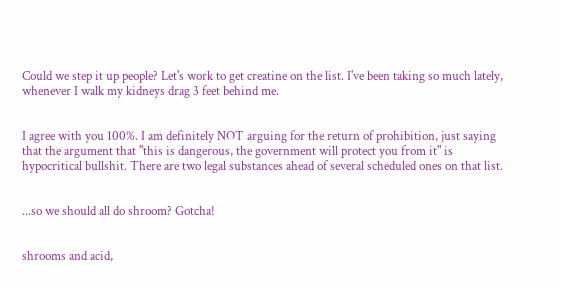Could we step it up people? Let's work to get creatine on the list. I've been taking so much lately, whenever I walk my kidneys drag 3 feet behind me.


I agree with you 100%. I am definitely NOT arguing for the return of prohibition, just saying that the argument that "this is dangerous, the government will protect you from it" is hypocritical bullshit. There are two legal substances ahead of several scheduled ones on that list.


...so we should all do shroom? Gotcha!


shrooms and acid,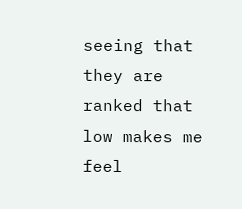seeing that they are ranked that low makes me feel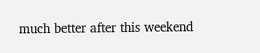much better after this weekend